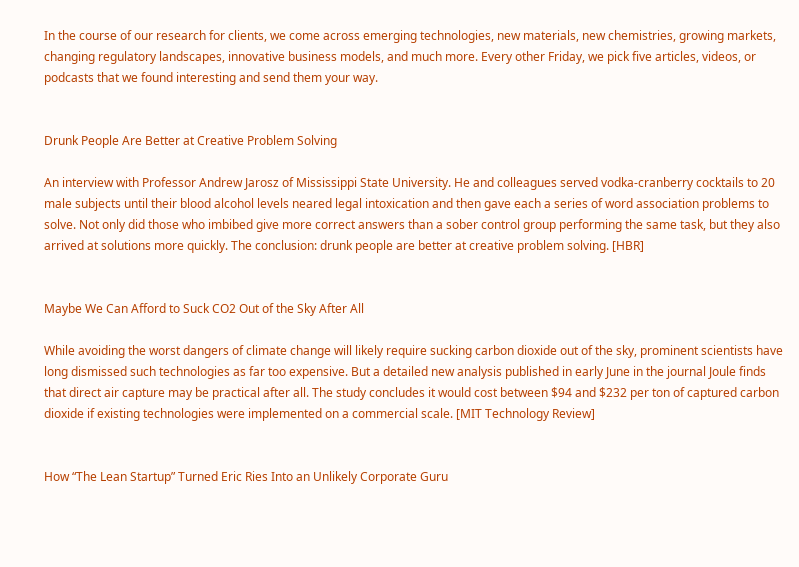In the course of our research for clients, we come across emerging technologies, new materials, new chemistries, growing markets, changing regulatory landscapes, innovative business models, and much more. Every other Friday, we pick five articles, videos, or podcasts that we found interesting and send them your way.


Drunk People Are Better at Creative Problem Solving

An interview with Professor Andrew Jarosz of Mississippi State University. He and colleagues served vodka-cranberry cocktails to 20 male subjects until their blood alcohol levels neared legal intoxication and then gave each a series of word association problems to solve. Not only did those who imbibed give more correct answers than a sober control group performing the same task, but they also arrived at solutions more quickly. The conclusion: drunk people are better at creative problem solving. [HBR]


Maybe We Can Afford to Suck CO2 Out of the Sky After All

While avoiding the worst dangers of climate change will likely require sucking carbon dioxide out of the sky, prominent scientists have long dismissed such technologies as far too expensive. But a detailed new analysis published in early June in the journal Joule finds that direct air capture may be practical after all. The study concludes it would cost between $94 and $232 per ton of captured carbon dioxide if existing technologies were implemented on a commercial scale. [MIT Technology Review]


How “The Lean Startup” Turned Eric Ries Into an Unlikely Corporate Guru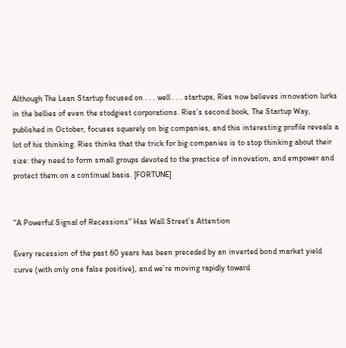Although The Lean Startup focused on . . . well . . . startups, Ries now believes innovation lurks in the bellies of even the stodgiest corporations. Ries’s second book, The Startup Way, published in October, focuses squarely on big companies, and this interesting profile reveals a lot of his thinking. Ries thinks that the trick for big companies is to stop thinking about their size: they need to form small groups devoted to the practice of innovation, and empower and protect them on a continual basis. [FORTUNE]


“A Powerful Signal of Recessions” Has Wall Street’s Attention

Every recession of the past 60 years has been preceded by an inverted bond market yield curve (with only one false positive), and we’re moving rapidly toward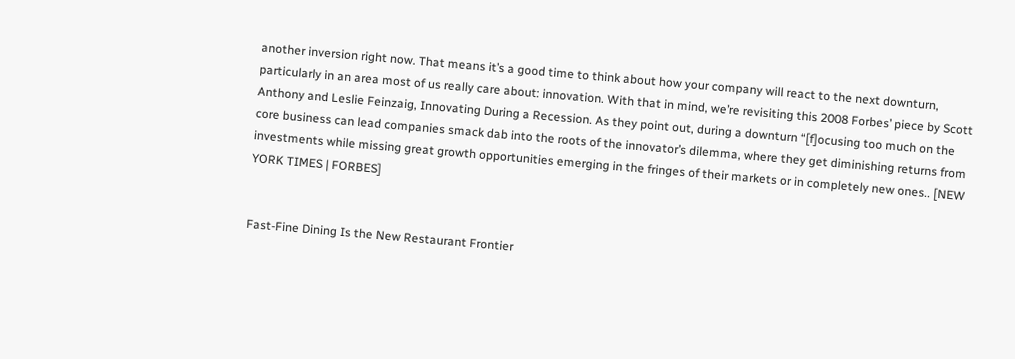another inversion right now. That means it’s a good time to think about how your company will react to the next downturn, particularly in an area most of us really care about: innovation. With that in mind, we’re revisiting this 2008 Forbes’ piece by Scott Anthony and Leslie Feinzaig, Innovating During a Recession. As they point out, during a downturn “[f]ocusing too much on the core business can lead companies smack dab into the roots of the innovator’s dilemma, where they get diminishing returns from investments while missing great growth opportunities emerging in the fringes of their markets or in completely new ones.. [NEW YORK TIMES | FORBES]


Fast-Fine Dining Is the New Restaurant Frontier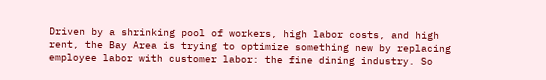Driven by a shrinking pool of workers, high labor costs, and high rent, the Bay Area is trying to optimize something new by replacing employee labor with customer labor: the fine dining industry. So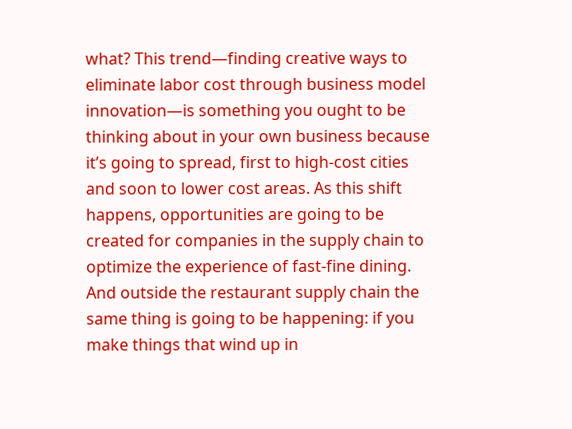what? This trend—finding creative ways to eliminate labor cost through business model innovation—is something you ought to be thinking about in your own business because it’s going to spread, first to high-cost cities and soon to lower cost areas. As this shift happens, opportunities are going to be created for companies in the supply chain to optimize the experience of fast-fine dining. And outside the restaurant supply chain the same thing is going to be happening: if you make things that wind up in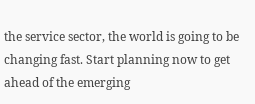the service sector, the world is going to be changing fast. Start planning now to get ahead of the emerging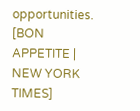opportunities. [BON APPETITE | NEW YORK TIMES]